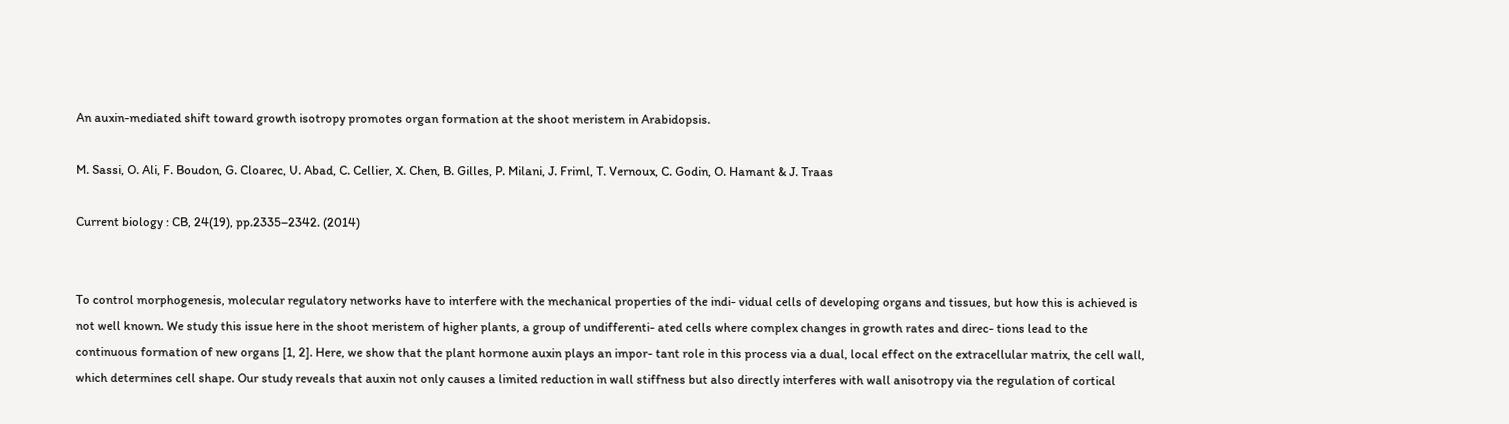An auxin-mediated shift toward growth isotropy promotes organ formation at the shoot meristem in Arabidopsis.

M. Sassi, O. Ali, F. Boudon, G. Cloarec, U. Abad, C. Cellier, X. Chen, B. Gilles, P. Milani, J. Friml, T. Vernoux, C. Godin, O. Hamant & J. Traas

Current biology : CB, 24(19), pp.2335–2342. (2014)


To control morphogenesis, molecular regulatory networks have to interfere with the mechanical properties of the indi- vidual cells of developing organs and tissues, but how this is achieved is not well known. We study this issue here in the shoot meristem of higher plants, a group of undifferenti- ated cells where complex changes in growth rates and direc- tions lead to the continuous formation of new organs [1, 2]. Here, we show that the plant hormone auxin plays an impor- tant role in this process via a dual, local effect on the extracellular matrix, the cell wall, which determines cell shape. Our study reveals that auxin not only causes a limited reduction in wall stiffness but also directly interferes with wall anisotropy via the regulation of cortical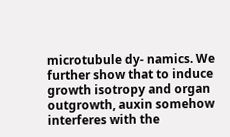microtubule dy- namics. We further show that to induce growth isotropy and organ outgrowth, auxin somehow interferes with the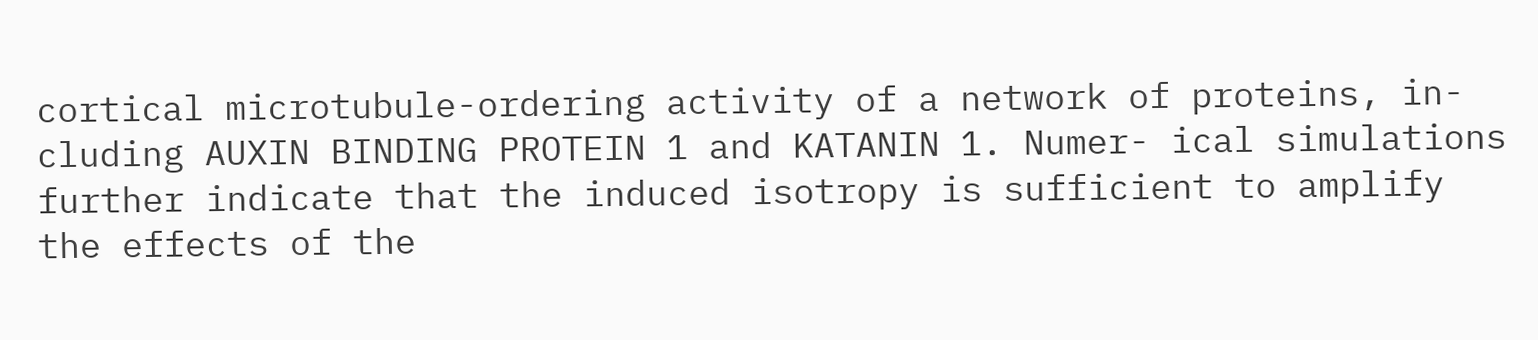cortical microtubule-ordering activity of a network of proteins, in- cluding AUXIN BINDING PROTEIN 1 and KATANIN 1. Numer- ical simulations further indicate that the induced isotropy is sufficient to amplify the effects of the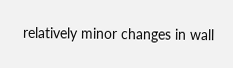relatively minor changes in wall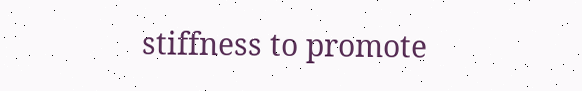stiffness to promote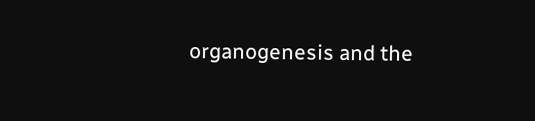organogenesis and the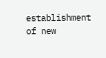establishment of new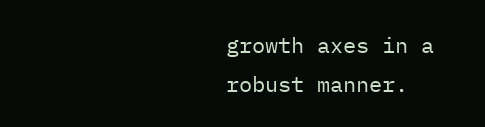growth axes in a robust manner.